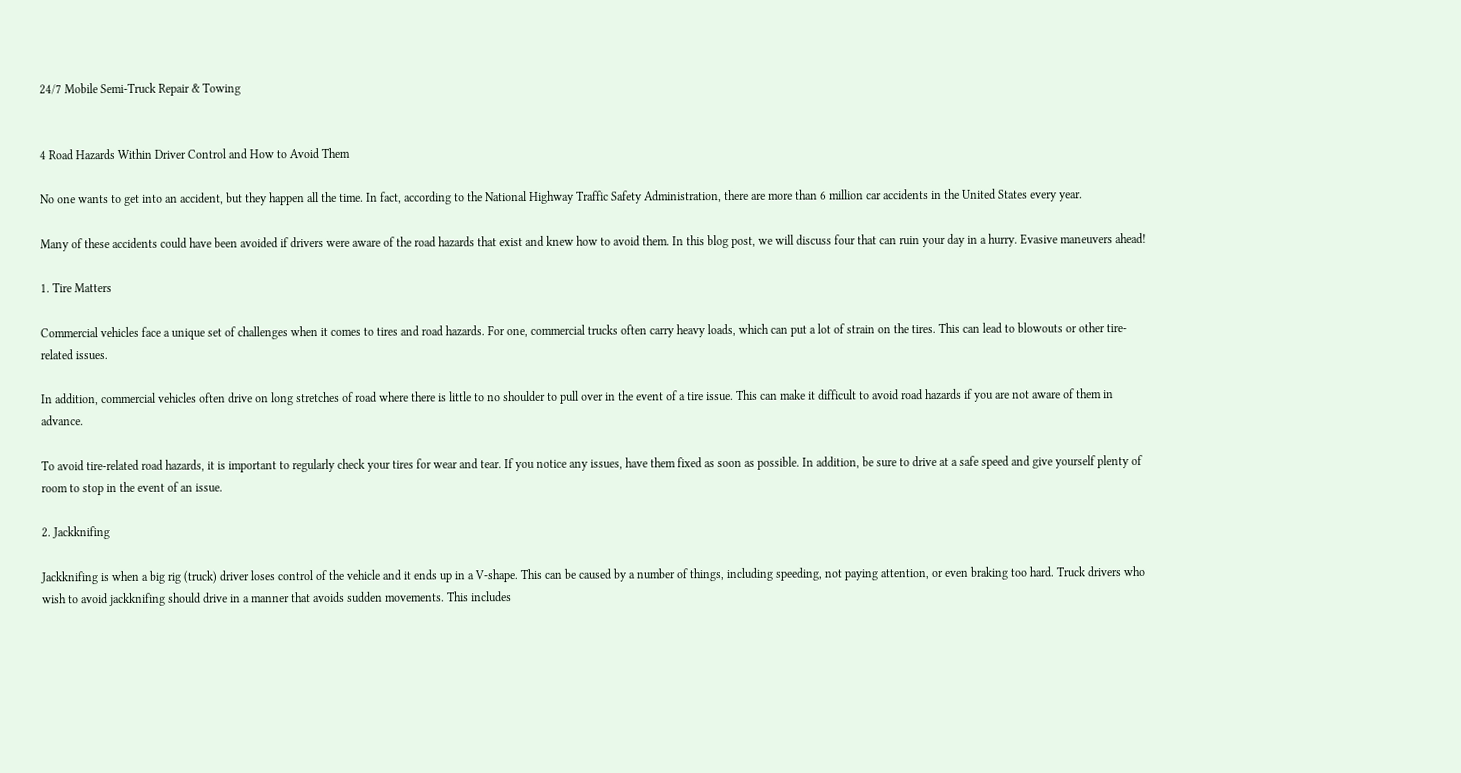24/7 Mobile Semi-Truck Repair & Towing


4 Road Hazards Within Driver Control and How to Avoid Them

No one wants to get into an accident, but they happen all the time. In fact, according to the National Highway Traffic Safety Administration, there are more than 6 million car accidents in the United States every year.

Many of these accidents could have been avoided if drivers were aware of the road hazards that exist and knew how to avoid them. In this blog post, we will discuss four that can ruin your day in a hurry. Evasive maneuvers ahead!

1. Tire Matters

Commercial vehicles face a unique set of challenges when it comes to tires and road hazards. For one, commercial trucks often carry heavy loads, which can put a lot of strain on the tires. This can lead to blowouts or other tire-related issues.

In addition, commercial vehicles often drive on long stretches of road where there is little to no shoulder to pull over in the event of a tire issue. This can make it difficult to avoid road hazards if you are not aware of them in advance.

To avoid tire-related road hazards, it is important to regularly check your tires for wear and tear. If you notice any issues, have them fixed as soon as possible. In addition, be sure to drive at a safe speed and give yourself plenty of room to stop in the event of an issue.

2. Jackknifing

Jackknifing is when a big rig (truck) driver loses control of the vehicle and it ends up in a V-shape. This can be caused by a number of things, including speeding, not paying attention, or even braking too hard. Truck drivers who wish to avoid jackknifing should drive in a manner that avoids sudden movements. This includes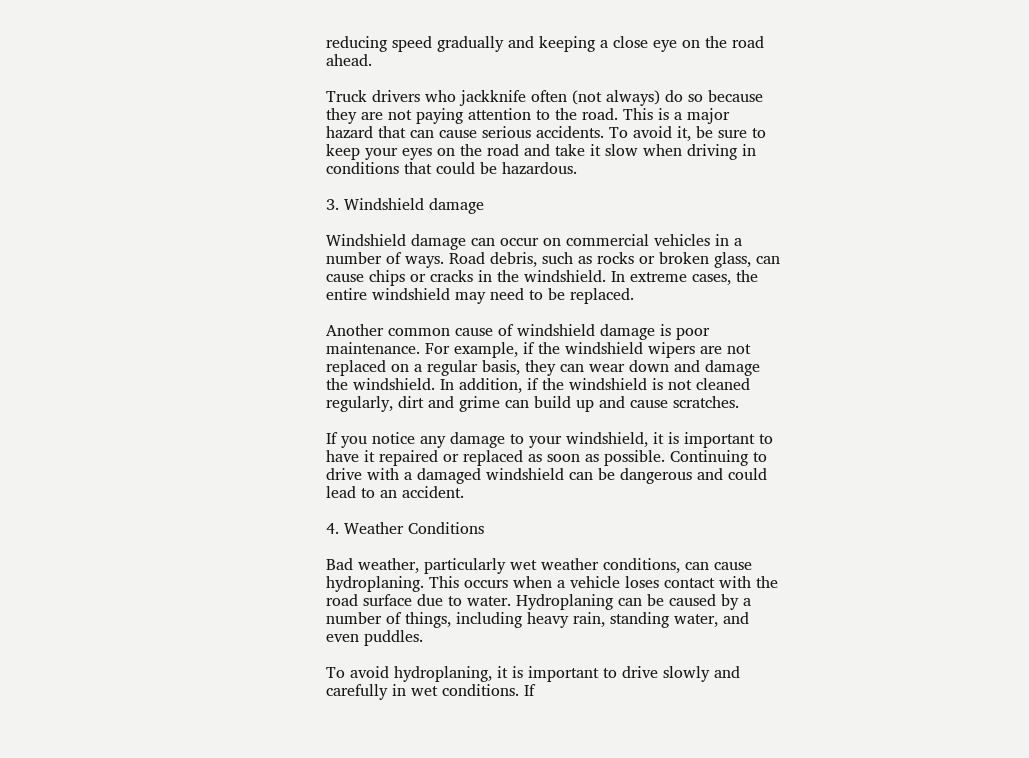reducing speed gradually and keeping a close eye on the road ahead.

Truck drivers who jackknife often (not always) do so because they are not paying attention to the road. This is a major hazard that can cause serious accidents. To avoid it, be sure to keep your eyes on the road and take it slow when driving in conditions that could be hazardous.

3. Windshield damage

Windshield damage can occur on commercial vehicles in a number of ways. Road debris, such as rocks or broken glass, can cause chips or cracks in the windshield. In extreme cases, the entire windshield may need to be replaced.

Another common cause of windshield damage is poor maintenance. For example, if the windshield wipers are not replaced on a regular basis, they can wear down and damage the windshield. In addition, if the windshield is not cleaned regularly, dirt and grime can build up and cause scratches.

If you notice any damage to your windshield, it is important to have it repaired or replaced as soon as possible. Continuing to drive with a damaged windshield can be dangerous and could lead to an accident.

4. Weather Conditions

Bad weather, particularly wet weather conditions, can cause hydroplaning. This occurs when a vehicle loses contact with the road surface due to water. Hydroplaning can be caused by a number of things, including heavy rain, standing water, and even puddles.

To avoid hydroplaning, it is important to drive slowly and carefully in wet conditions. If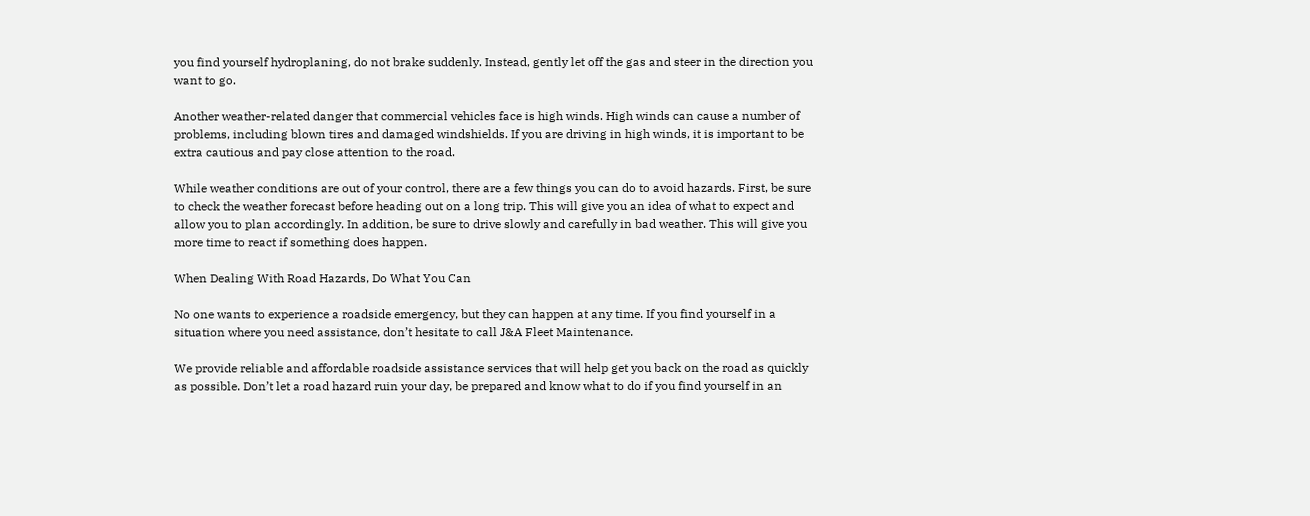you find yourself hydroplaning, do not brake suddenly. Instead, gently let off the gas and steer in the direction you want to go.

Another weather-related danger that commercial vehicles face is high winds. High winds can cause a number of problems, including blown tires and damaged windshields. If you are driving in high winds, it is important to be extra cautious and pay close attention to the road.

While weather conditions are out of your control, there are a few things you can do to avoid hazards. First, be sure to check the weather forecast before heading out on a long trip. This will give you an idea of what to expect and allow you to plan accordingly. In addition, be sure to drive slowly and carefully in bad weather. This will give you more time to react if something does happen.

When Dealing With Road Hazards, Do What You Can

No one wants to experience a roadside emergency, but they can happen at any time. If you find yourself in a situation where you need assistance, don’t hesitate to call J&A Fleet Maintenance.

We provide reliable and affordable roadside assistance services that will help get you back on the road as quickly as possible. Don’t let a road hazard ruin your day, be prepared and know what to do if you find yourself in an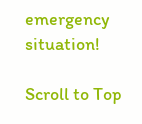emergency situation!

Scroll to Top